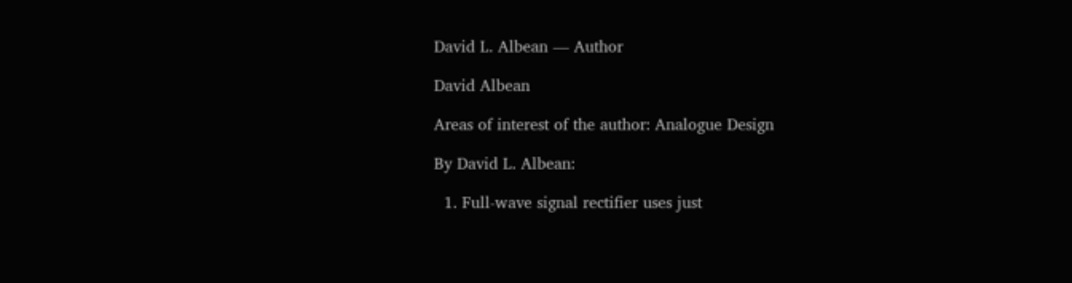David L. Albean — Author

David Albean

Areas of interest of the author: Analogue Design

By David L. Albean:

  1. Full-wave signal rectifier uses just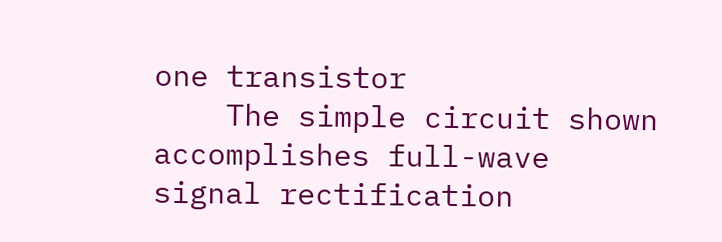one transistor
    The simple circuit shown accomplishes full-wave signal rectification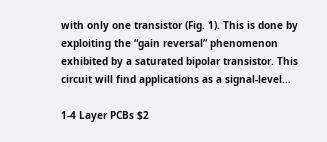with only one transistor (Fig. 1). This is done by exploiting the “gain reversal” phenomenon exhibited by a saturated bipolar transistor. This circuit will find applications as a signal-level...

1-4 Layer PCBs $2